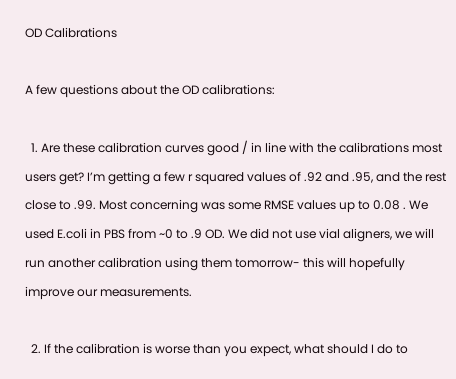OD Calibrations

A few questions about the OD calibrations:

  1. Are these calibration curves good / in line with the calibrations most users get? I’m getting a few r squared values of .92 and .95, and the rest close to .99. Most concerning was some RMSE values up to 0.08 . We used E.coli in PBS from ~0 to .9 OD. We did not use vial aligners, we will run another calibration using them tomorrow- this will hopefully improve our measurements.

  2. If the calibration is worse than you expect, what should I do to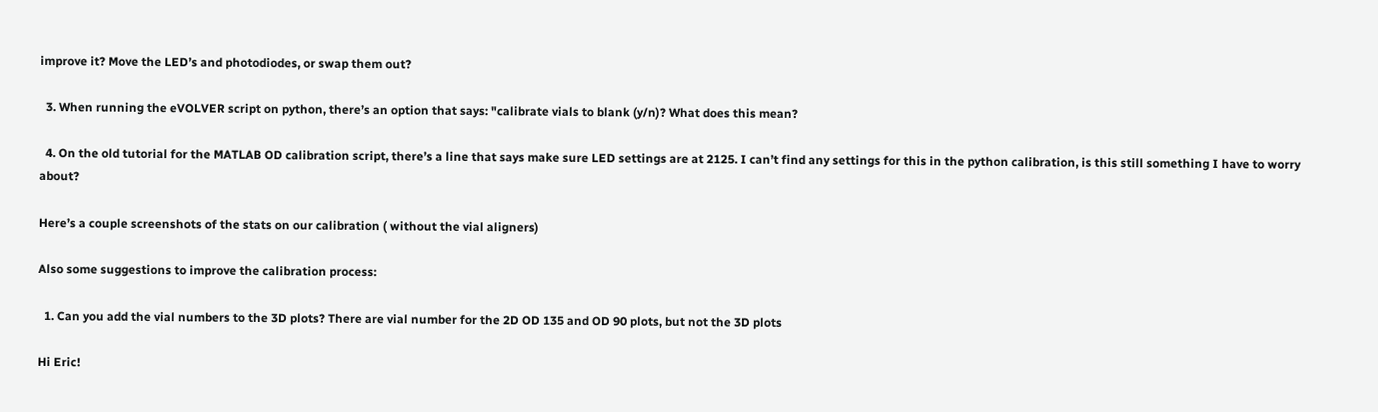improve it? Move the LED’s and photodiodes, or swap them out?

  3. When running the eVOLVER script on python, there’s an option that says: "calibrate vials to blank (y/n)? What does this mean?

  4. On the old tutorial for the MATLAB OD calibration script, there’s a line that says make sure LED settings are at 2125. I can’t find any settings for this in the python calibration, is this still something I have to worry about?

Here’s a couple screenshots of the stats on our calibration ( without the vial aligners)

Also some suggestions to improve the calibration process:

  1. Can you add the vial numbers to the 3D plots? There are vial number for the 2D OD 135 and OD 90 plots, but not the 3D plots

Hi Eric!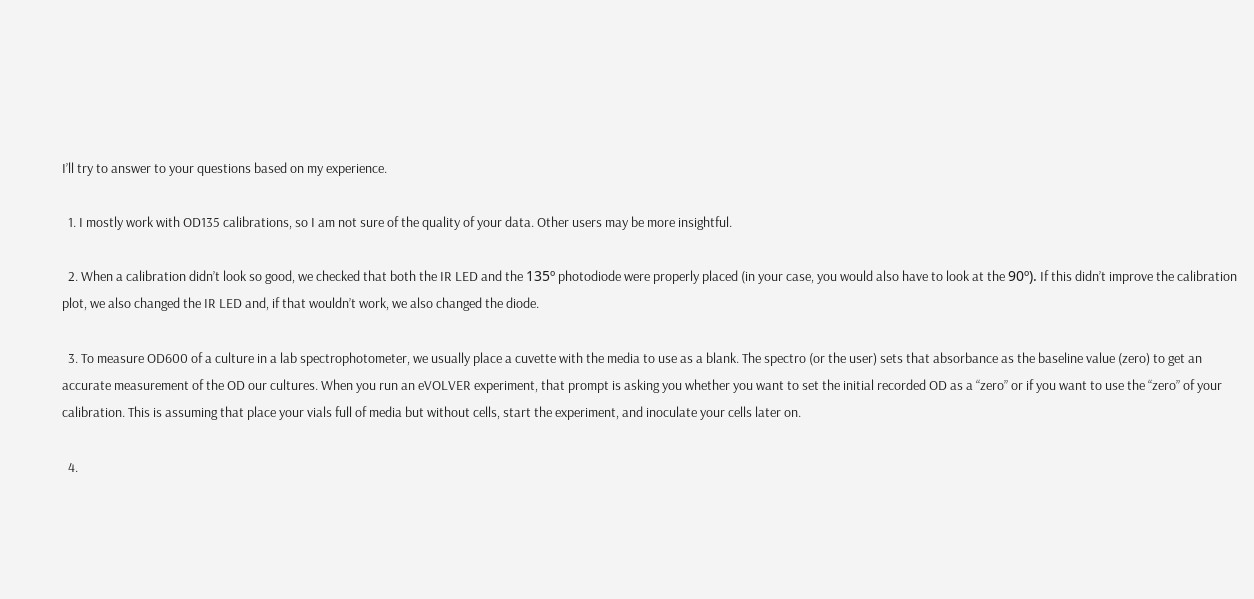I’ll try to answer to your questions based on my experience.

  1. I mostly work with OD135 calibrations, so I am not sure of the quality of your data. Other users may be more insightful.

  2. When a calibration didn’t look so good, we checked that both the IR LED and the 135º photodiode were properly placed (in your case, you would also have to look at the 90º). If this didn’t improve the calibration plot, we also changed the IR LED and, if that wouldn’t work, we also changed the diode.

  3. To measure OD600 of a culture in a lab spectrophotometer, we usually place a cuvette with the media to use as a blank. The spectro (or the user) sets that absorbance as the baseline value (zero) to get an accurate measurement of the OD our cultures. When you run an eVOLVER experiment, that prompt is asking you whether you want to set the initial recorded OD as a “zero” or if you want to use the “zero” of your calibration. This is assuming that place your vials full of media but without cells, start the experiment, and inoculate your cells later on.

  4.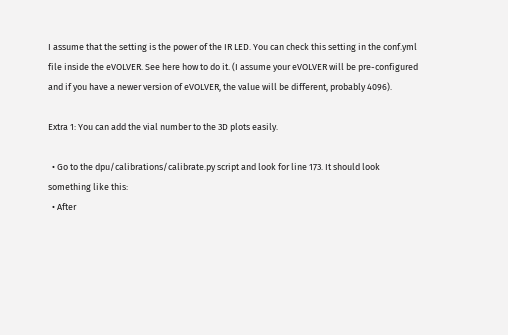I assume that the setting is the power of the IR LED. You can check this setting in the conf.yml file inside the eVOLVER. See here how to do it. (I assume your eVOLVER will be pre-configured and if you have a newer version of eVOLVER, the value will be different, probably 4096).

Extra 1: You can add the vial number to the 3D plots easily.

  • Go to the dpu/calibrations/calibrate.py script and look for line 173. It should look something like this:
  • After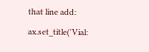that line add: ax.set_title('Vial: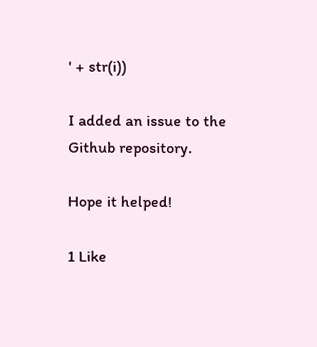' + str(i))

I added an issue to the Github repository.

Hope it helped!

1 Like